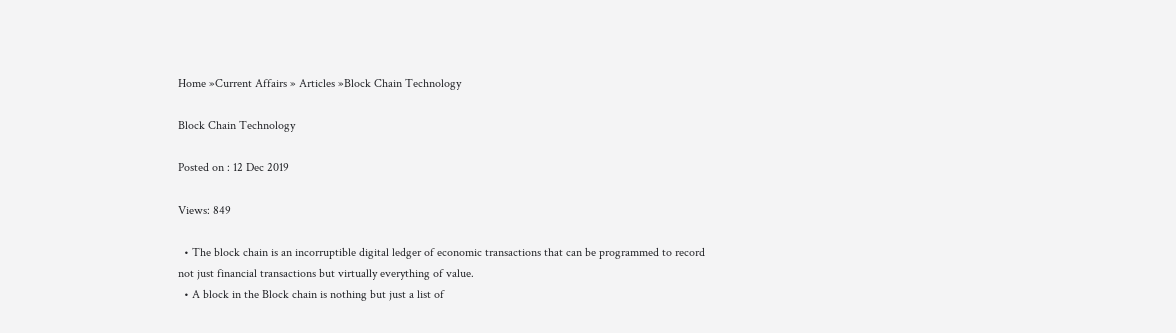Home »Current Affairs » Articles »Block Chain Technology

Block Chain Technology

Posted on : 12 Dec 2019

Views: 849

  • The block chain is an incorruptible digital ledger of economic transactions that can be programmed to record not just financial transactions but virtually everything of value.
  • A block in the Block chain is nothing but just a list of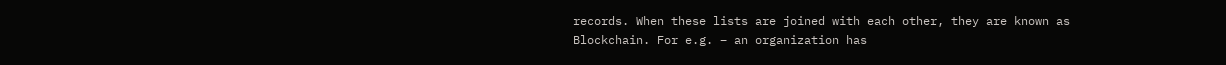records. When these lists are joined with each other, they are known as Blockchain. For e.g. – an organization has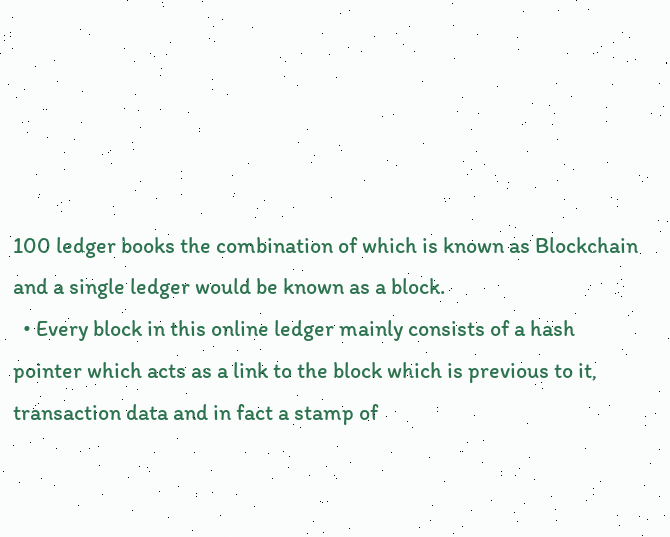100 ledger books the combination of which is known as Blockchain and a single ledger would be known as a block.
  • Every block in this online ledger mainly consists of a hash pointer which acts as a link to the block which is previous to it, transaction data and in fact a stamp of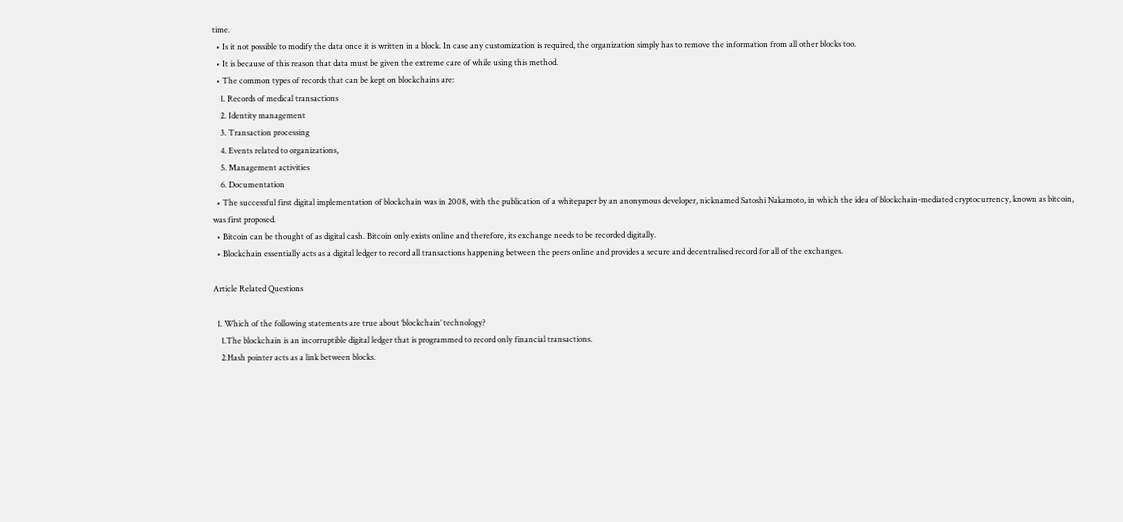time.
  • Is it not possible to modify the data once it is written in a block. In case any customization is required, the organization simply has to remove the information from all other blocks too.
  • It is because of this reason that data must be given the extreme care of while using this method.
  • The common types of records that can be kept on blockchains are:
    1. Records of medical transactions
    2. Identity management
    3. Transaction processing
    4. Events related to organizations,
    5. Management activities
    6. Documentation
  • The successful first digital implementation of blockchain was in 2008, with the publication of a whitepaper by an anonymous developer, nicknamed Satoshi Nakamoto, in which the idea of blockchain-mediated cryptocurrency, known as bitcoin, was first proposed.
  • Bitcoin can be thought of as digital cash. Bitcoin only exists online and therefore, its exchange needs to be recorded digitally.
  • Blockchain essentially acts as a digital ledger to record all transactions happening between the peers online and provides a secure and decentralised record for all of the exchanges.

Article Related Questions

  1. Which of the following statements are true about ‘blockchain’ technology?
    1.The blockchain is an incorruptible digital ledger that is programmed to record only financial transactions.
    2.Hash pointer acts as a link between blocks.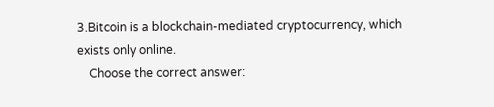3.Bitcoin is a blockchain-mediated cryptocurrency, which exists only online.
    Choose the correct answer: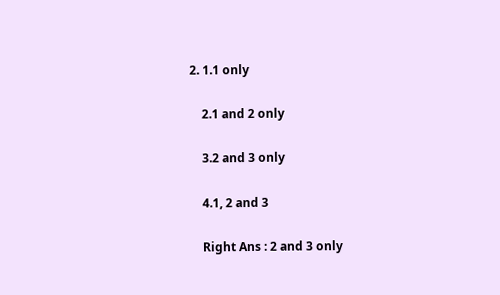2. 1.1 only

    2.1 and 2 only

    3.2 and 3 only

    4.1, 2 and 3

    Right Ans : 2 and 3 only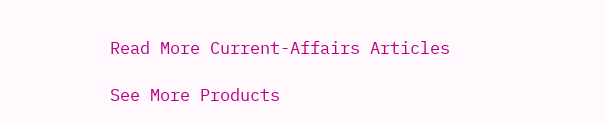Read More Current-Affairs Articles

See More Products